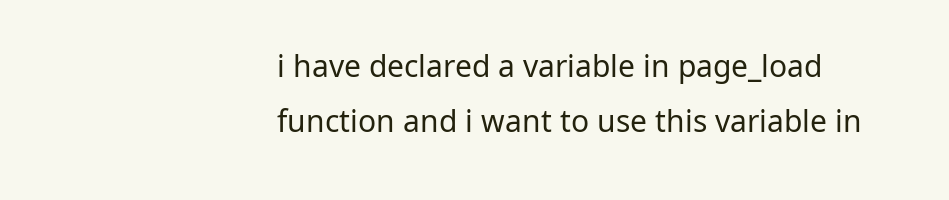i have declared a variable in page_load function and i want to use this variable in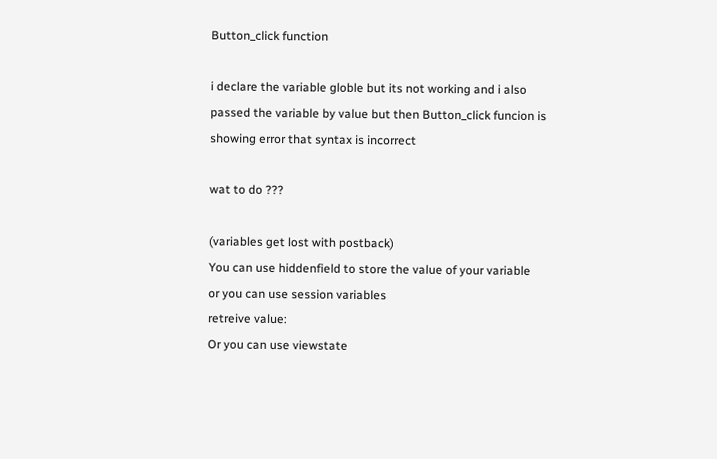Button_click function

i declare the variable globle but its not working and i also passed the variable by value but then Button_click funcion is showing error that syntax is incorrect

wat to do ???

(variables get lost with postback)
You can use hiddenfield to store the value of your variable
or you can use session variables
retreive value:
Or you can use viewstate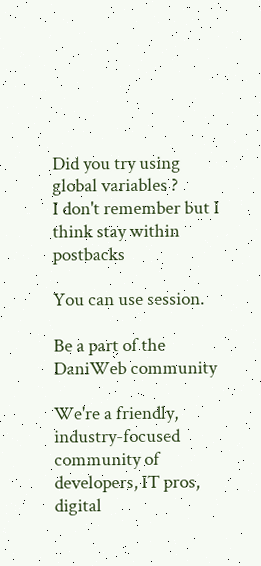Did you try using global variables ?
I don't remember but I think stay within postbacks

You can use session.

Be a part of the DaniWeb community

We're a friendly, industry-focused community of developers, IT pros, digital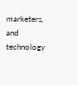marketers, and technology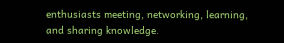enthusiasts meeting, networking, learning, and sharing knowledge.